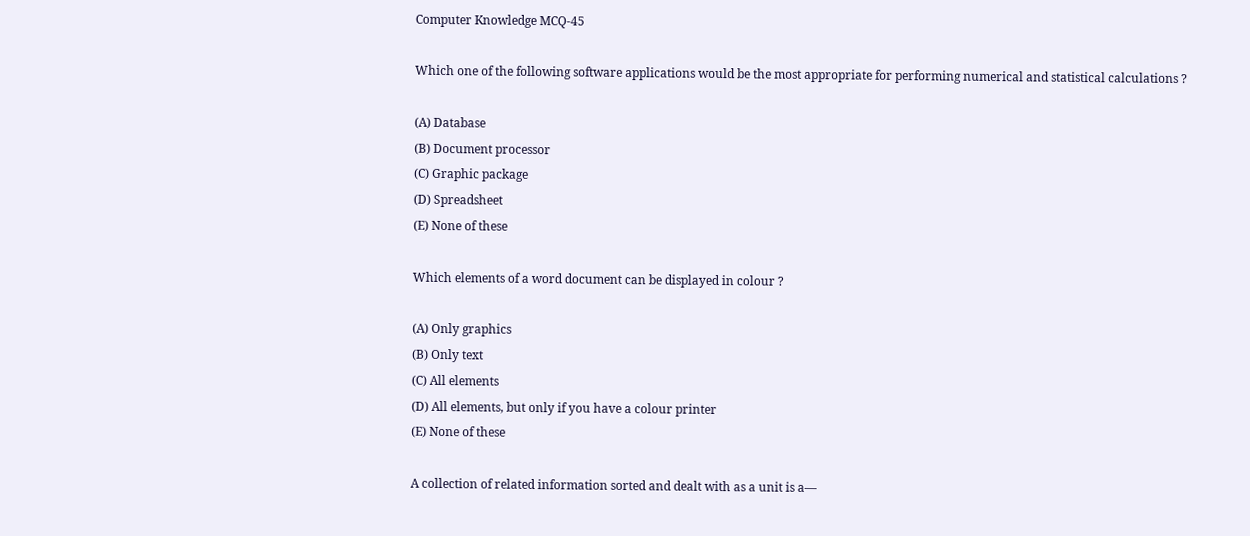Computer Knowledge MCQ-45

Which one of the following software applications would be the most appropriate for performing numerical and statistical calculations ?

(A) Database
(B) Document processor
(C) Graphic package
(D) Spreadsheet
(E) None of these

Which elements of a word document can be displayed in colour ?

(A) Only graphics
(B) Only text
(C) All elements
(D) All elements, but only if you have a colour printer
(E) None of these

A collection of related information sorted and dealt with as a unit is a—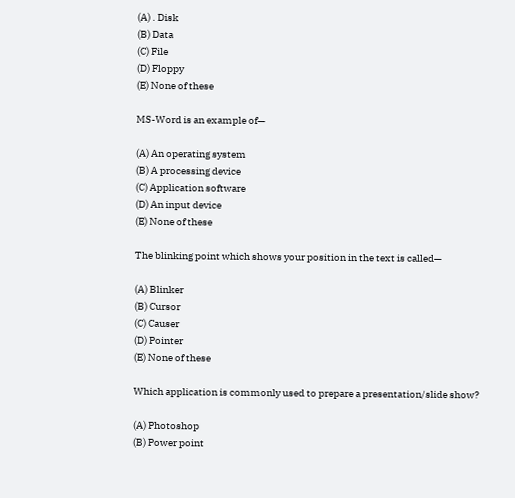(A) . Disk
(B) Data
(C) File
(D) Floppy
(E) None of these

MS-Word is an example of—

(A) An operating system
(B) A processing device
(C) Application software
(D) An input device
(E) None of these

The blinking point which shows your position in the text is called—

(A) Blinker
(B) Cursor
(C) Causer
(D) Pointer
(E) None of these

Which application is commonly used to prepare a presentation/slide show?

(A) Photoshop
(B) Power point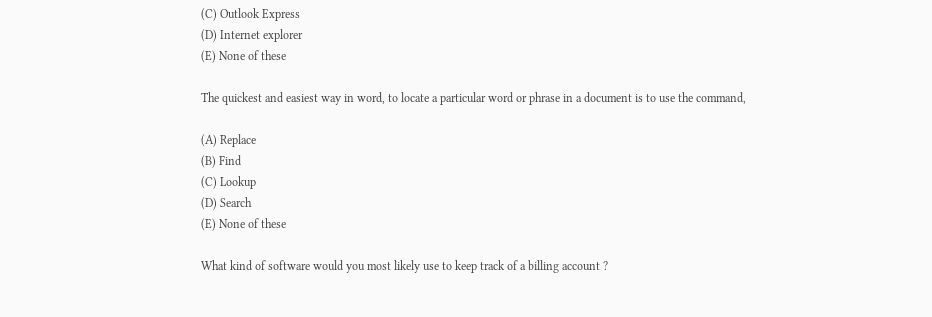(C) Outlook Express
(D) Internet explorer
(E) None of these

The quickest and easiest way in word, to locate a particular word or phrase in a document is to use the command,

(A) Replace
(B) Find
(C) Lookup
(D) Search
(E) None of these

What kind of software would you most likely use to keep track of a billing account ?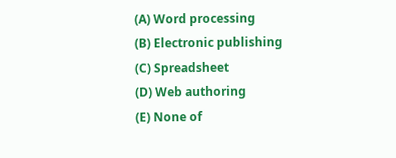(A) Word processing
(B) Electronic publishing
(C) Spreadsheet
(D) Web authoring
(E) None of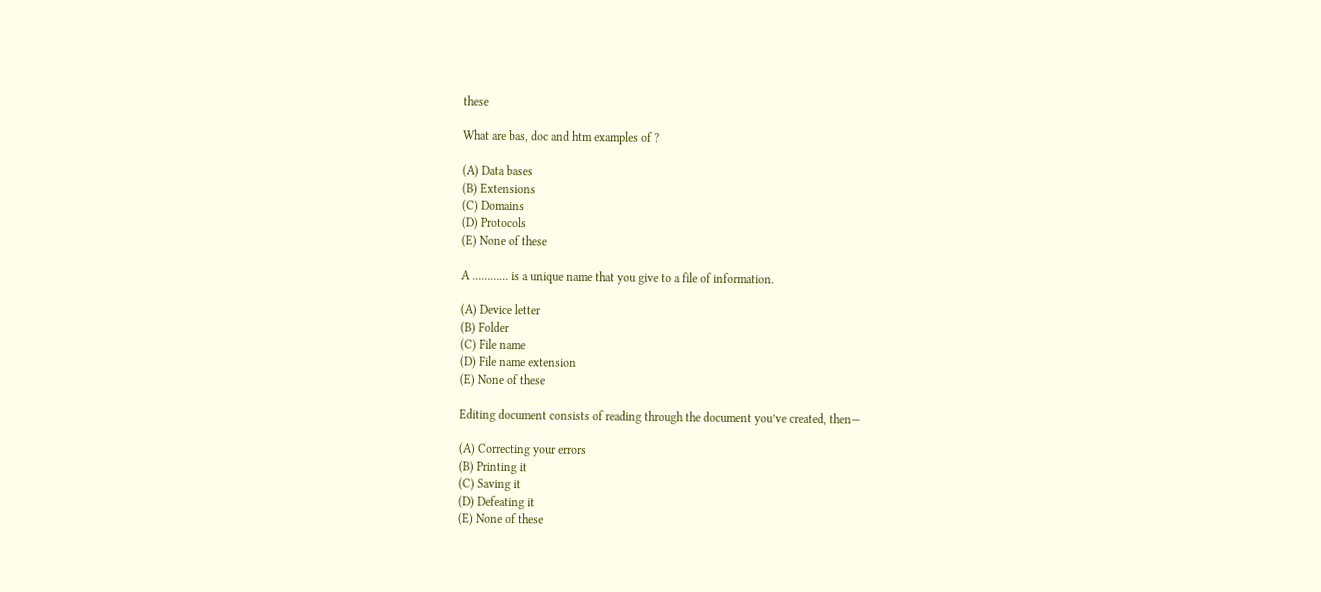these

What are bas, doc and htm examples of ?

(A) Data bases
(B) Extensions
(C) Domains
(D) Protocols
(E) None of these

A ………… is a unique name that you give to a file of information.

(A) Device letter
(B) Folder
(C) File name
(D) File name extension
(E) None of these

Editing document consists of reading through the document you’ve created, then—

(A) Correcting your errors
(B) Printing it
(C) Saving it
(D) Defeating it
(E) None of these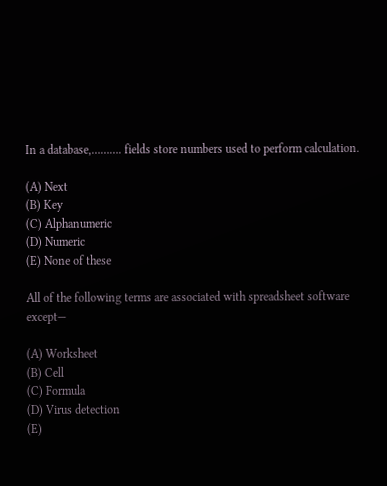In a database,………. fields store numbers used to perform calculation.

(A) Next
(B) Key
(C) Alphanumeric
(D) Numeric
(E) None of these

All of the following terms are associated with spreadsheet software except—

(A) Worksheet
(B) Cell
(C) Formula
(D) Virus detection
(E)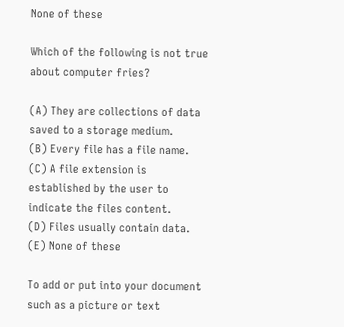None of these

Which of the following is not true about computer fries?

(A) They are collections of data saved to a storage medium.
(B) Every file has a file name.
(C) A file extension is established by the user to indicate the files content.
(D) Files usually contain data.
(E) None of these

To add or put into your document such as a picture or text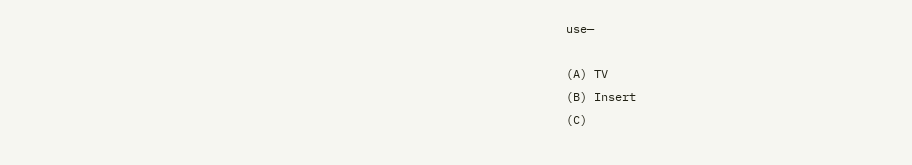use—

(A) TV
(B) Insert
(C)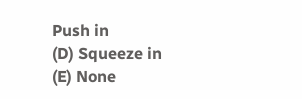Push in
(D) Squeeze in
(E) None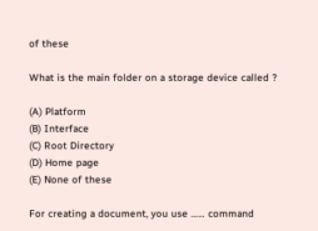of these

What is the main folder on a storage device called ?

(A) Platform
(B) Interface
(C) Root Directory
(D) Home page
(E) None of these

For creating a document, you use …… command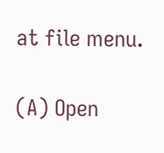at file menu.

(A) Open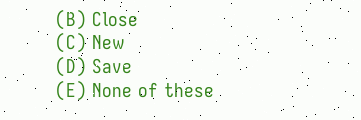(B) Close
(C) New
(D) Save
(E) None of these